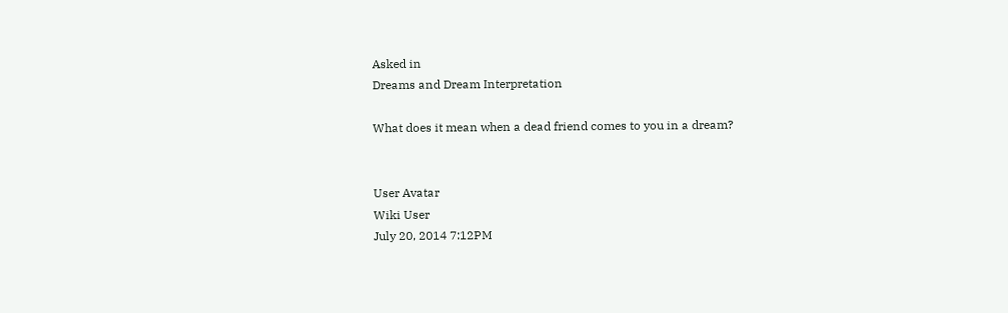Asked in
Dreams and Dream Interpretation

What does it mean when a dead friend comes to you in a dream?


User Avatar
Wiki User
July 20, 2014 7:12PM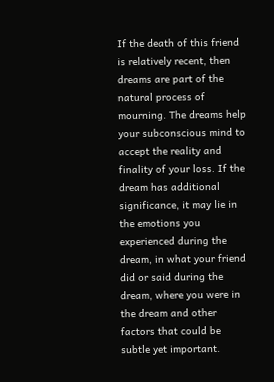If the death of this friend is relatively recent, then dreams are part of the natural process of mourning. The dreams help your subconscious mind to accept the reality and finality of your loss. If the dream has additional significance, it may lie in the emotions you experienced during the dream, in what your friend did or said during the dream, where you were in the dream and other factors that could be subtle yet important.